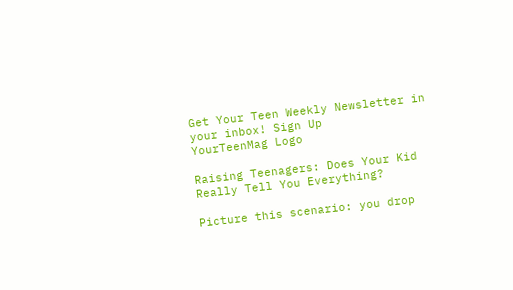Get Your Teen Weekly Newsletter in your inbox! Sign Up
YourTeenMag Logo

Raising Teenagers: Does Your Kid Really Tell You Everything?

Picture this scenario: you drop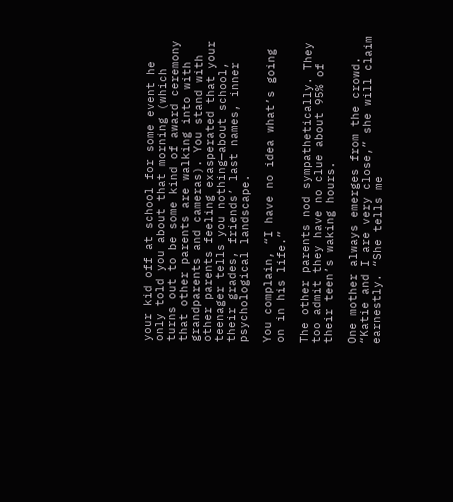your kid off at school for some event he only told you about that morning (which turns out to be some kind of award ceremony that other parents are walking into with grandparents and cameras). You stand with other parents feeling exasperated that your teenager tells you nothing—about school, their grades, friends’ last names, inner psychological landscape.

You complain, “I have no idea what’s going on in his life.”

The other parents nod sympathetically. They too admit they have no clue about 95% of their teen’s waking hours.

One mother always emerges from the crowd. “Katie and I are very close,” she will claim earnestly. “She tells me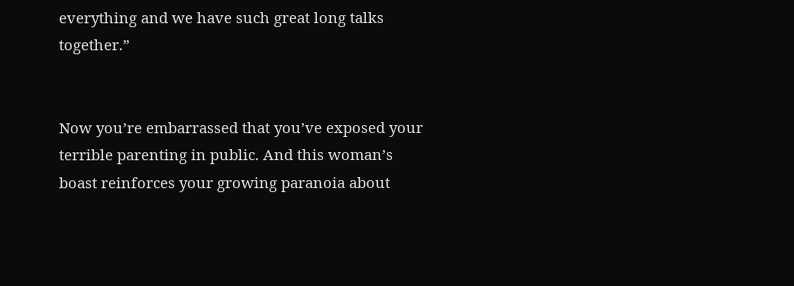everything and we have such great long talks together.”


Now you’re embarrassed that you’ve exposed your terrible parenting in public. And this woman’s boast reinforces your growing paranoia about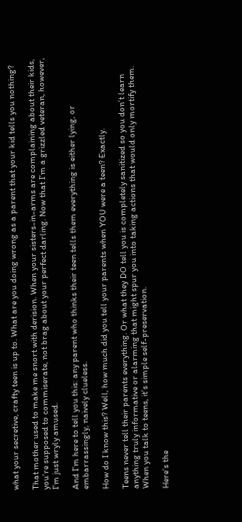what your secretive, crafty teen is up to. What are you doing wrong as a parent that your kid tells you nothing?

That mother used to make me snort with derision. When your sisters-in-arms are complaining about their kids, you’re supposed to commiserate, not brag about your perfect darling. Now that I’m a grizzled veteran, however, I’m just wryly amused.

And I’m here to tell you this: any parent who thinks their teen tells them everything is either lying, or embarrassingly, naively clueless.

How do I know this? Well, how much did you tell your parents when YOU were a teen? Exactly.

Teens never tell their parents everything. Or what they DO tell you is completely sanitized so you don’t learn anything truly informative or alarming that might spur you into taking actions that would only mortify them. When you talk to teens, it’s simple self-preservation.

Here’s the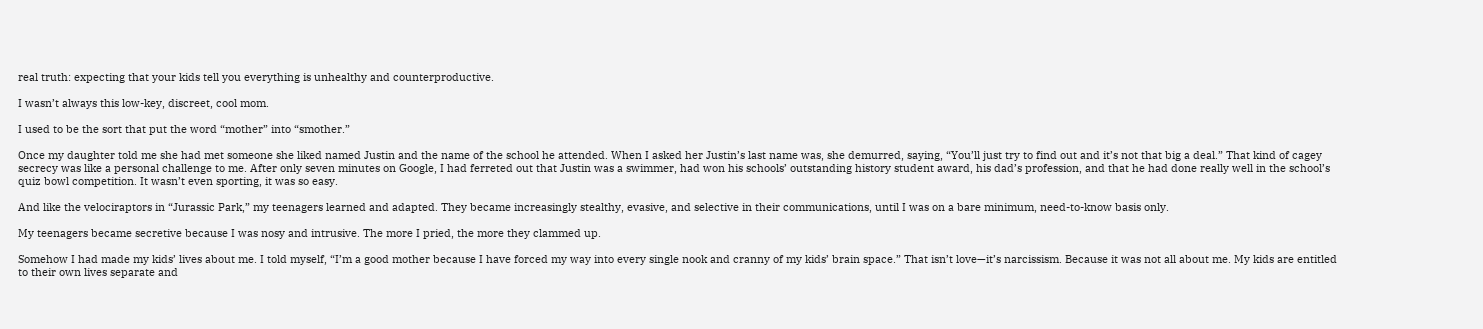real truth: expecting that your kids tell you everything is unhealthy and counterproductive.

I wasn’t always this low-key, discreet, cool mom.

I used to be the sort that put the word “mother” into “smother.”

Once my daughter told me she had met someone she liked named Justin and the name of the school he attended. When I asked her Justin’s last name was, she demurred, saying, “You’ll just try to find out and it’s not that big a deal.” That kind of cagey secrecy was like a personal challenge to me. After only seven minutes on Google, I had ferreted out that Justin was a swimmer, had won his schools’ outstanding history student award, his dad’s profession, and that he had done really well in the school’s quiz bowl competition. It wasn’t even sporting, it was so easy.

And like the velociraptors in “Jurassic Park,” my teenagers learned and adapted. They became increasingly stealthy, evasive, and selective in their communications, until I was on a bare minimum, need-to-know basis only.

My teenagers became secretive because I was nosy and intrusive. The more I pried, the more they clammed up.

Somehow I had made my kids’ lives about me. I told myself, “I’m a good mother because I have forced my way into every single nook and cranny of my kids’ brain space.” That isn’t love—it’s narcissism. Because it was not all about me. My kids are entitled to their own lives separate and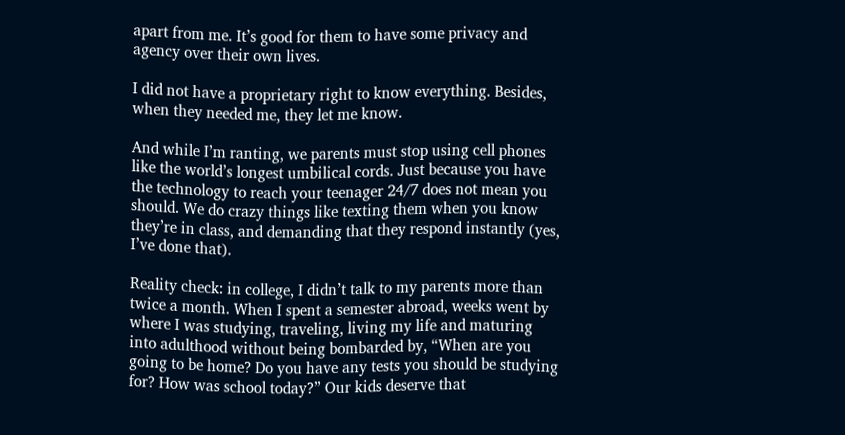apart from me. It’s good for them to have some privacy and agency over their own lives.

I did not have a proprietary right to know everything. Besides, when they needed me, they let me know.

And while I’m ranting, we parents must stop using cell phones like the world’s longest umbilical cords. Just because you have the technology to reach your teenager 24/7 does not mean you should. We do crazy things like texting them when you know they’re in class, and demanding that they respond instantly (yes, I’ve done that).

Reality check: in college, I didn’t talk to my parents more than twice a month. When I spent a semester abroad, weeks went by where I was studying, traveling, living my life and maturing into adulthood without being bombarded by, “When are you going to be home? Do you have any tests you should be studying for? How was school today?” Our kids deserve that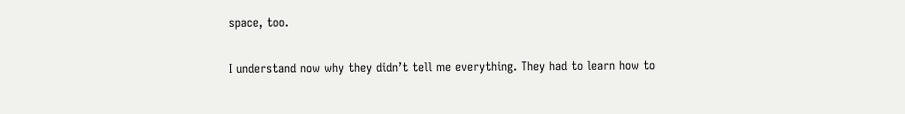space, too.

I understand now why they didn’t tell me everything. They had to learn how to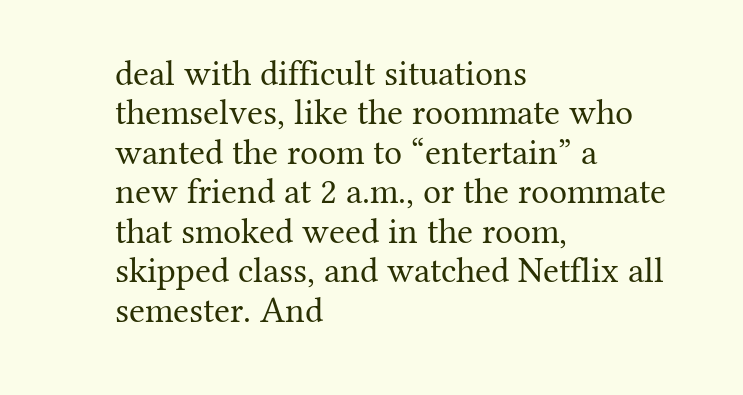deal with difficult situations themselves, like the roommate who wanted the room to “entertain” a new friend at 2 a.m., or the roommate that smoked weed in the room, skipped class, and watched Netflix all semester. And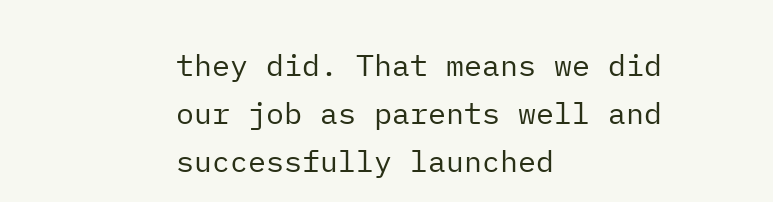they did. That means we did our job as parents well and successfully launched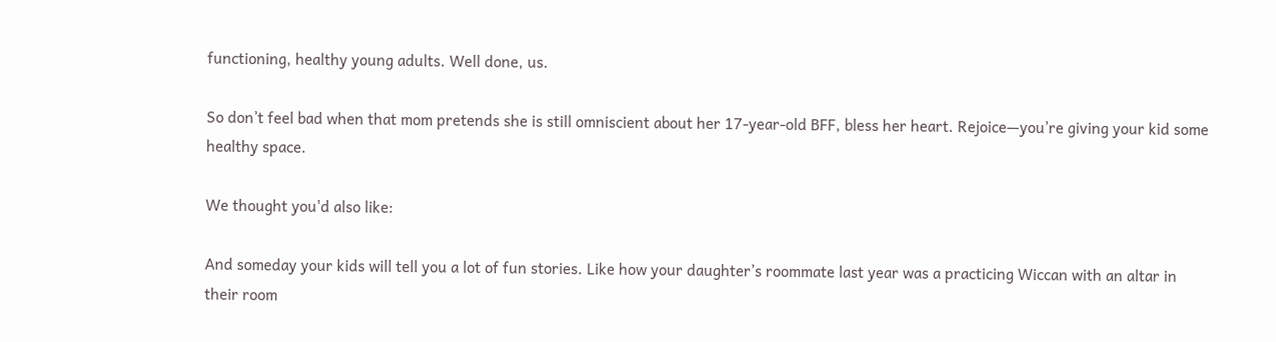functioning, healthy young adults. Well done, us.

So don’t feel bad when that mom pretends she is still omniscient about her 17-year-old BFF, bless her heart. Rejoice—you’re giving your kid some healthy space.

We thought you'd also like:

And someday your kids will tell you a lot of fun stories. Like how your daughter’s roommate last year was a practicing Wiccan with an altar in their room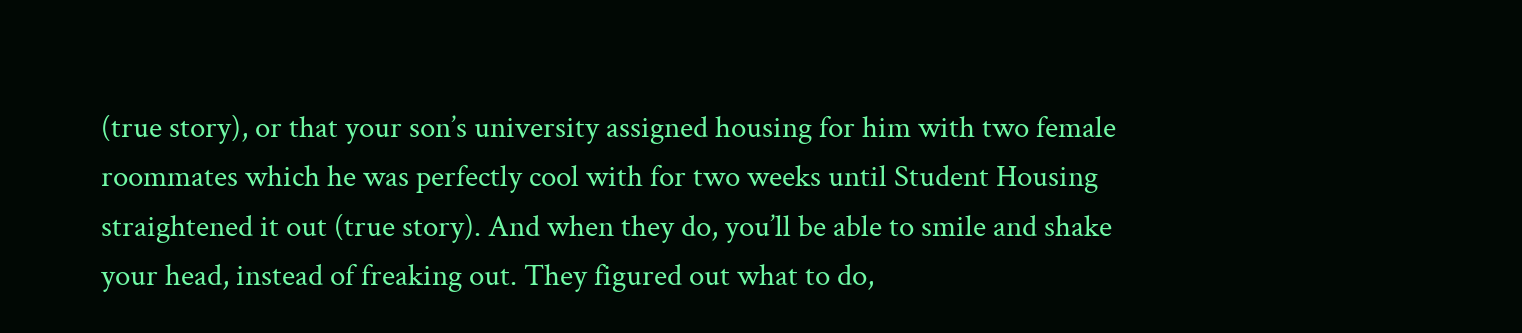(true story), or that your son’s university assigned housing for him with two female roommates which he was perfectly cool with for two weeks until Student Housing straightened it out (true story). And when they do, you’ll be able to smile and shake your head, instead of freaking out. They figured out what to do,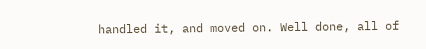handled it, and moved on. Well done, all of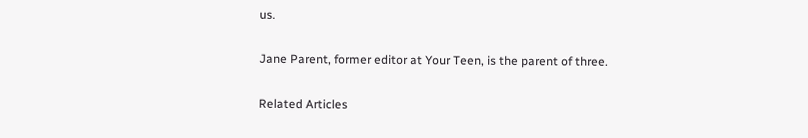us.

Jane Parent, former editor at Your Teen, is the parent of three.

Related Articles